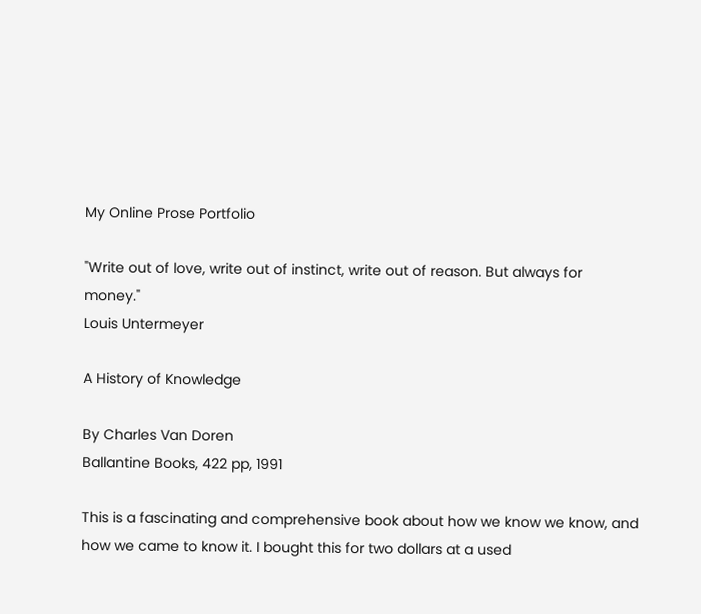My Online Prose Portfolio

"Write out of love, write out of instinct, write out of reason. But always for money."
Louis Untermeyer

A History of Knowledge

By Charles Van Doren
Ballantine Books, 422 pp, 1991

This is a fascinating and comprehensive book about how we know we know, and how we came to know it. I bought this for two dollars at a used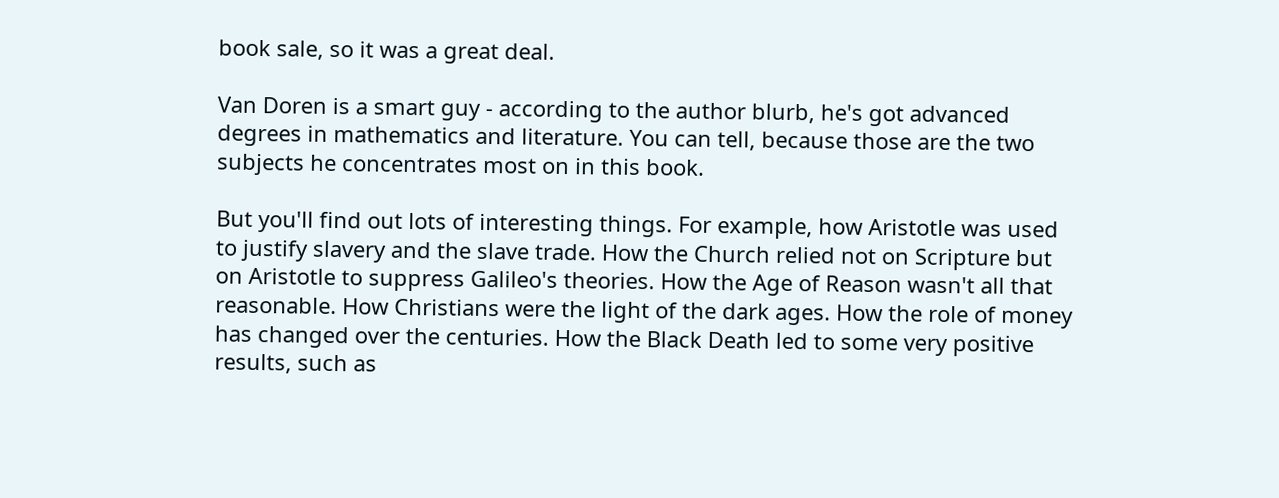book sale, so it was a great deal.

Van Doren is a smart guy - according to the author blurb, he's got advanced degrees in mathematics and literature. You can tell, because those are the two subjects he concentrates most on in this book.

But you'll find out lots of interesting things. For example, how Aristotle was used to justify slavery and the slave trade. How the Church relied not on Scripture but on Aristotle to suppress Galileo's theories. How the Age of Reason wasn't all that reasonable. How Christians were the light of the dark ages. How the role of money has changed over the centuries. How the Black Death led to some very positive results, such as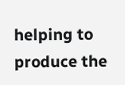helping to produce the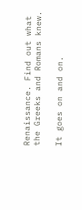Renaissance. Find out what the Greeks and Romans knew.

It goes on and on.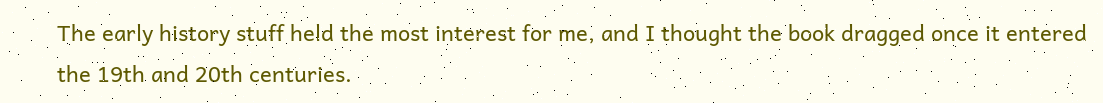The early history stuff held the most interest for me, and I thought the book dragged once it entered the 19th and 20th centuries.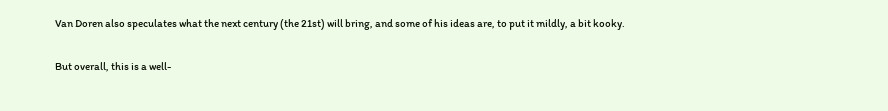Van Doren also speculates what the next century (the 21st) will bring, and some of his ideas are, to put it mildly, a bit kooky.

But overall, this is a well-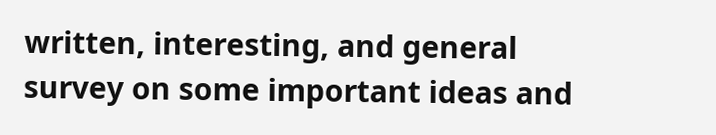written, interesting, and general survey on some important ideas and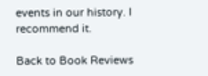events in our history. I recommend it.

Back to Book Reviews